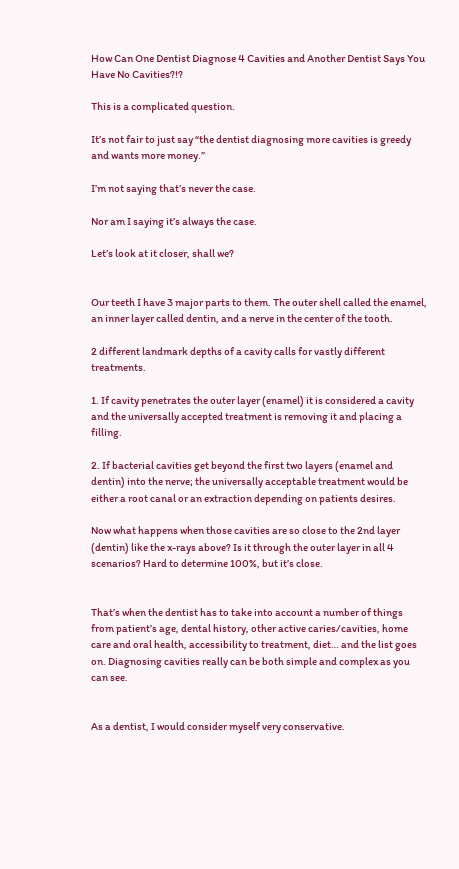How Can One Dentist Diagnose 4 Cavities and Another Dentist Says You Have No Cavities?!?

This is a complicated question.

It’s not fair to just say “the dentist diagnosing more cavities is greedy and wants more money.”

I’m not saying that’s never the case.

Nor am I saying it’s always the case.

Let’s look at it closer, shall we?


Our teeth I have 3 major parts to them. The outer shell called the enamel, an inner layer called dentin, and a nerve in the center of the tooth.

2 different landmark depths of a cavity calls for vastly different treatments.

1. If cavity penetrates the outer layer (enamel) it is considered a cavity and the universally accepted treatment is removing it and placing a filling.

2. If bacterial cavities get beyond the first two layers (enamel and dentin) into the nerve; the universally acceptable treatment would be either a root canal or an extraction depending on patients desires.

Now what happens when those cavities are so close to the 2nd layer (dentin) like the x-rays above? Is it through the outer layer in all 4 scenarios? Hard to determine 100%, but it’s close.


That’s when the dentist has to take into account a number of things from patient’s age, dental history, other active caries/cavities, home care and oral health, accessibility to treatment, diet… and the list goes on. Diagnosing cavities really can be both simple and complex as you can see.


As a dentist, I would consider myself very conservative.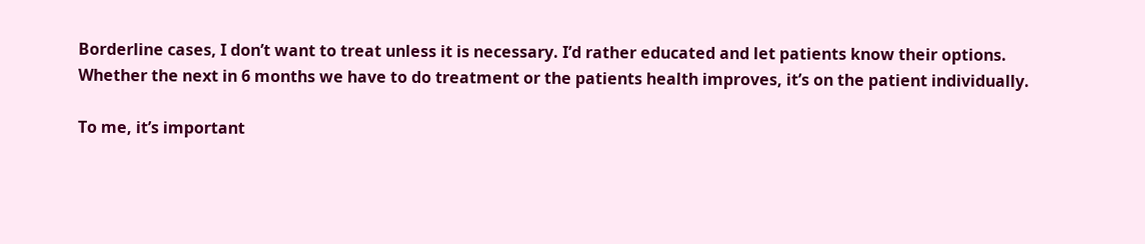Borderline cases, I don’t want to treat unless it is necessary. I’d rather educated and let patients know their options. Whether the next in 6 months we have to do treatment or the patients health improves, it’s on the patient individually.

To me, it’s important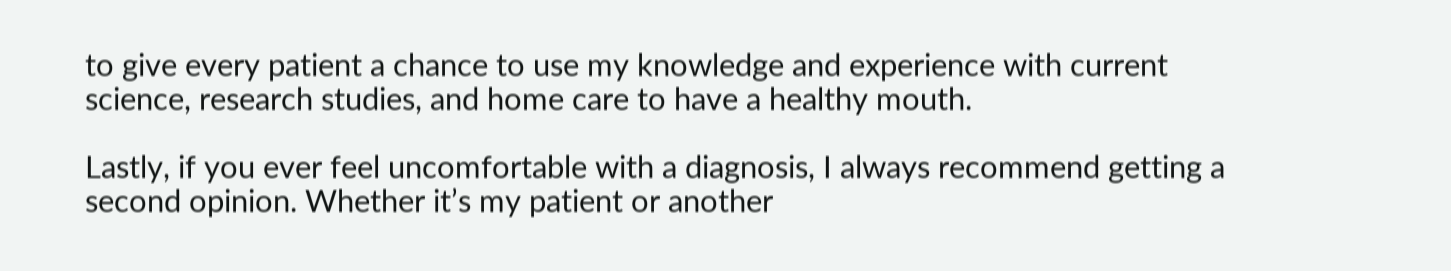to give every patient a chance to use my knowledge and experience with current science, research studies, and home care to have a healthy mouth.

Lastly, if you ever feel uncomfortable with a diagnosis, I always recommend getting a second opinion. Whether it’s my patient or another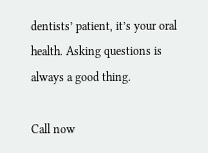dentists’ patient, it’s your oral health. Asking questions is always a good thing.

Call now